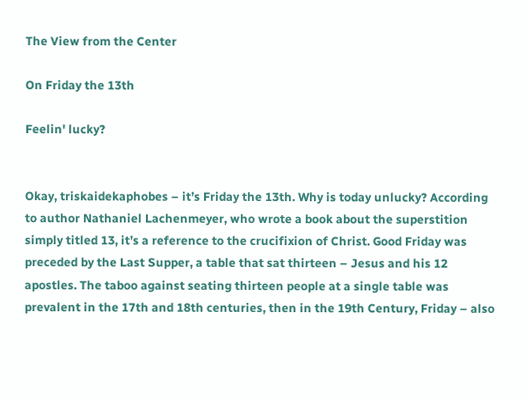The View from the Center

On Friday the 13th

Feelin' lucky?


Okay, triskaidekaphobes – it’s Friday the 13th. Why is today unlucky? According to author Nathaniel Lachenmeyer, who wrote a book about the superstition simply titled 13, it’s a reference to the crucifixion of Christ. Good Friday was preceded by the Last Supper, a table that sat thirteen – Jesus and his 12 apostles. The taboo against seating thirteen people at a single table was prevalent in the 17th and 18th centuries, then in the 19th Century, Friday – also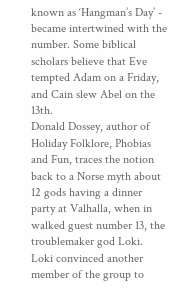known as ‘Hangman’s Day’ - became intertwined with the number. Some biblical scholars believe that Eve tempted Adam on a Friday, and Cain slew Abel on the 13th.
Donald Dossey, author of Holiday Folklore, Phobias and Fun, traces the notion back to a Norse myth about 12 gods having a dinner party at Valhalla, when in walked guest number 13, the troublemaker god Loki. Loki convinced another member of the group to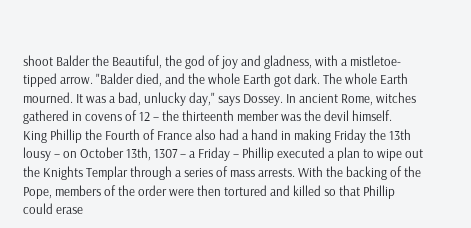shoot Balder the Beautiful, the god of joy and gladness, with a mistletoe-tipped arrow. "Balder died, and the whole Earth got dark. The whole Earth mourned. It was a bad, unlucky day," says Dossey. In ancient Rome, witches gathered in covens of 12 – the thirteenth member was the devil himself.
King Phillip the Fourth of France also had a hand in making Friday the 13th lousy – on October 13th, 1307 – a Friday – Phillip executed a plan to wipe out the Knights Templar through a series of mass arrests. With the backing of the Pope, members of the order were then tortured and killed so that Phillip could erase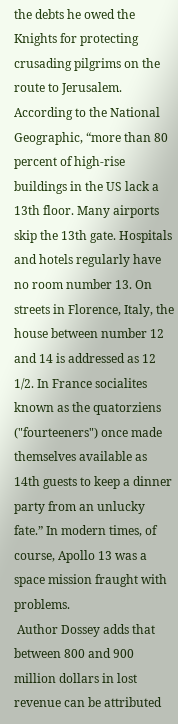the debts he owed the Knights for protecting crusading pilgrims on the route to Jerusalem.
According to the National Geographic, “more than 80 percent of high-rise buildings in the US lack a 13th floor. Many airports skip the 13th gate. Hospitals and hotels regularly have no room number 13. On streets in Florence, Italy, the house between number 12 and 14 is addressed as 12 1/2. In France socialites known as the quatorziens ("fourteeners") once made themselves available as 14th guests to keep a dinner party from an unlucky fate.” In modern times, of course, Apollo 13 was a space mission fraught with problems.
 Author Dossey adds that between 800 and 900 million dollars in lost revenue can be attributed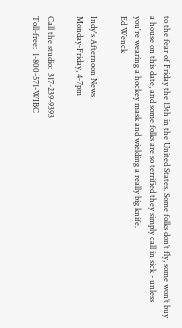to the fear of Friday the 13th in the United States. Some folks don’t fly, some won’t buy a house on this date, and some folks are so terrified they simply call in sick - unless you're wearing a hockey mask and wielding a really big knife.
Ed Wenck

Indy's Afternoon News
Monday-Friday, 4-7pm

Call the studio:  317-239-9393
Toll-free:  1-800-571-WIBC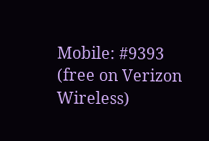Mobile: #9393 (free on Verizon Wireless)